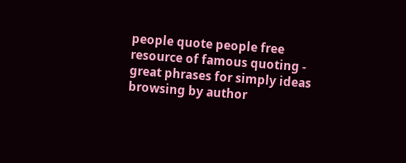people quote people free resource of famous quoting - great phrases for simply ideas
browsing by author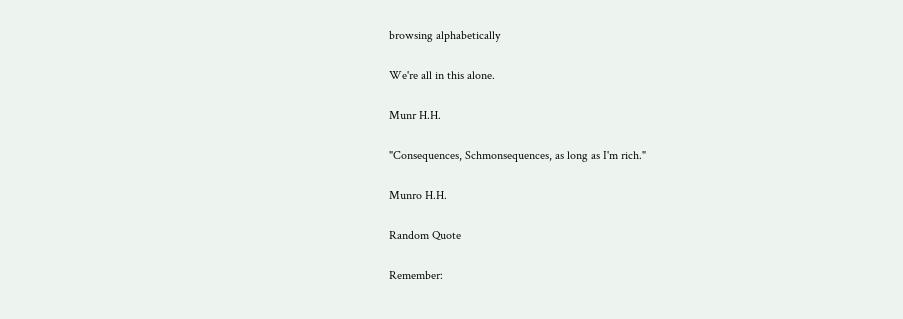browsing alphabetically

We're all in this alone.

Munr H.H.

"Consequences, Schmonsequences, as long as I'm rich."

Munro H.H.

Random Quote

Remember: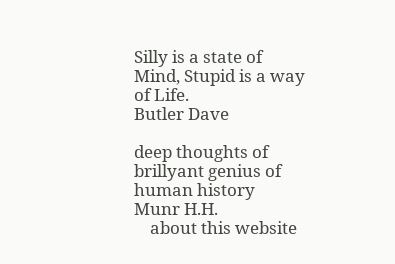Silly is a state of Mind, Stupid is a way of Life.
Butler Dave

deep thoughts of brillyant genius of human history
Munr H.H.
    about this website